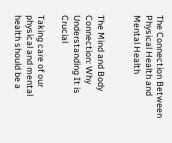The Connection Between Physical Health and Mental Health


The Mind and Body Connection: Why Understanding It is Crucial

Taking care of our physical and mental health should be a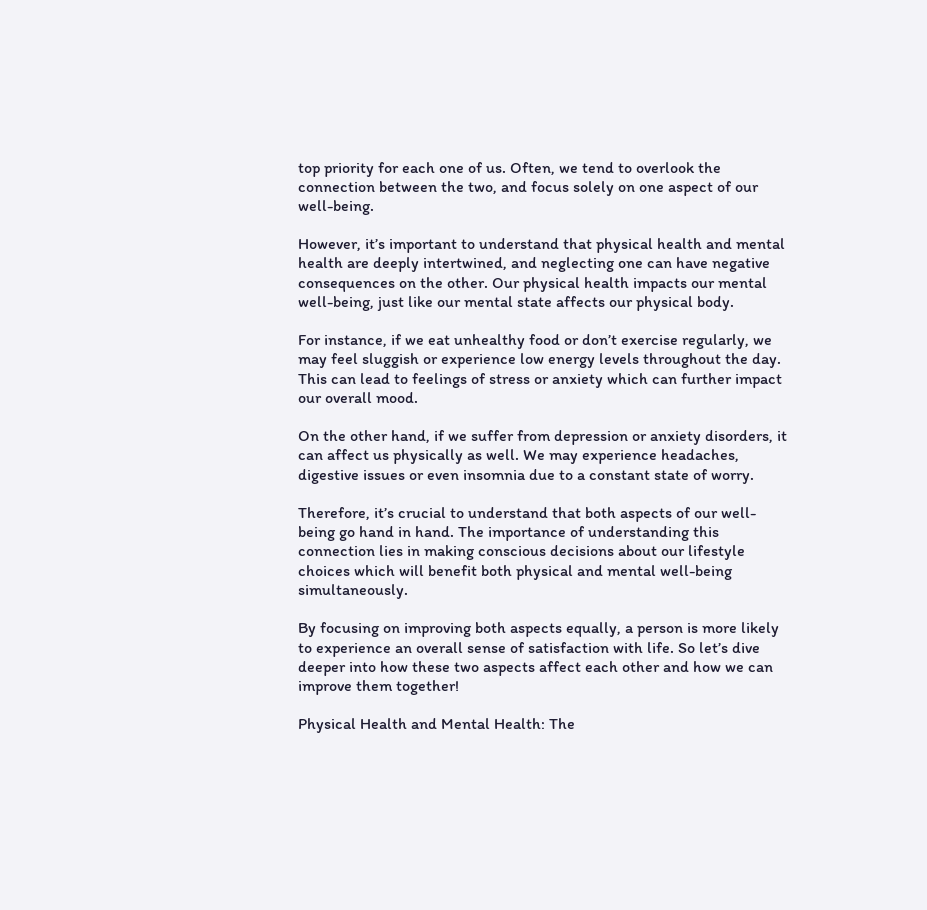top priority for each one of us. Often, we tend to overlook the connection between the two, and focus solely on one aspect of our well-being.

However, it’s important to understand that physical health and mental health are deeply intertwined, and neglecting one can have negative consequences on the other. Our physical health impacts our mental well-being, just like our mental state affects our physical body.

For instance, if we eat unhealthy food or don’t exercise regularly, we may feel sluggish or experience low energy levels throughout the day. This can lead to feelings of stress or anxiety which can further impact our overall mood.

On the other hand, if we suffer from depression or anxiety disorders, it can affect us physically as well. We may experience headaches, digestive issues or even insomnia due to a constant state of worry.

Therefore, it’s crucial to understand that both aspects of our well-being go hand in hand. The importance of understanding this connection lies in making conscious decisions about our lifestyle choices which will benefit both physical and mental well-being simultaneously.

By focusing on improving both aspects equally, a person is more likely to experience an overall sense of satisfaction with life. So let’s dive deeper into how these two aspects affect each other and how we can improve them together!

Physical Health and Mental Health: The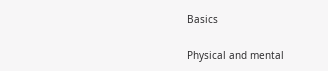Basics

Physical and mental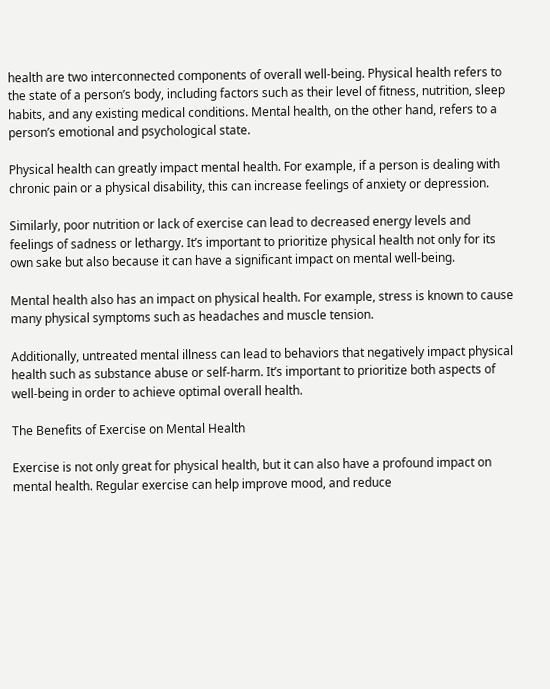health are two interconnected components of overall well-being. Physical health refers to the state of a person’s body, including factors such as their level of fitness, nutrition, sleep habits, and any existing medical conditions. Mental health, on the other hand, refers to a person’s emotional and psychological state.

Physical health can greatly impact mental health. For example, if a person is dealing with chronic pain or a physical disability, this can increase feelings of anxiety or depression.

Similarly, poor nutrition or lack of exercise can lead to decreased energy levels and feelings of sadness or lethargy. It’s important to prioritize physical health not only for its own sake but also because it can have a significant impact on mental well-being.

Mental health also has an impact on physical health. For example, stress is known to cause many physical symptoms such as headaches and muscle tension.

Additionally, untreated mental illness can lead to behaviors that negatively impact physical health such as substance abuse or self-harm. It’s important to prioritize both aspects of well-being in order to achieve optimal overall health.

The Benefits of Exercise on Mental Health

Exercise is not only great for physical health, but it can also have a profound impact on mental health. Regular exercise can help improve mood, and reduce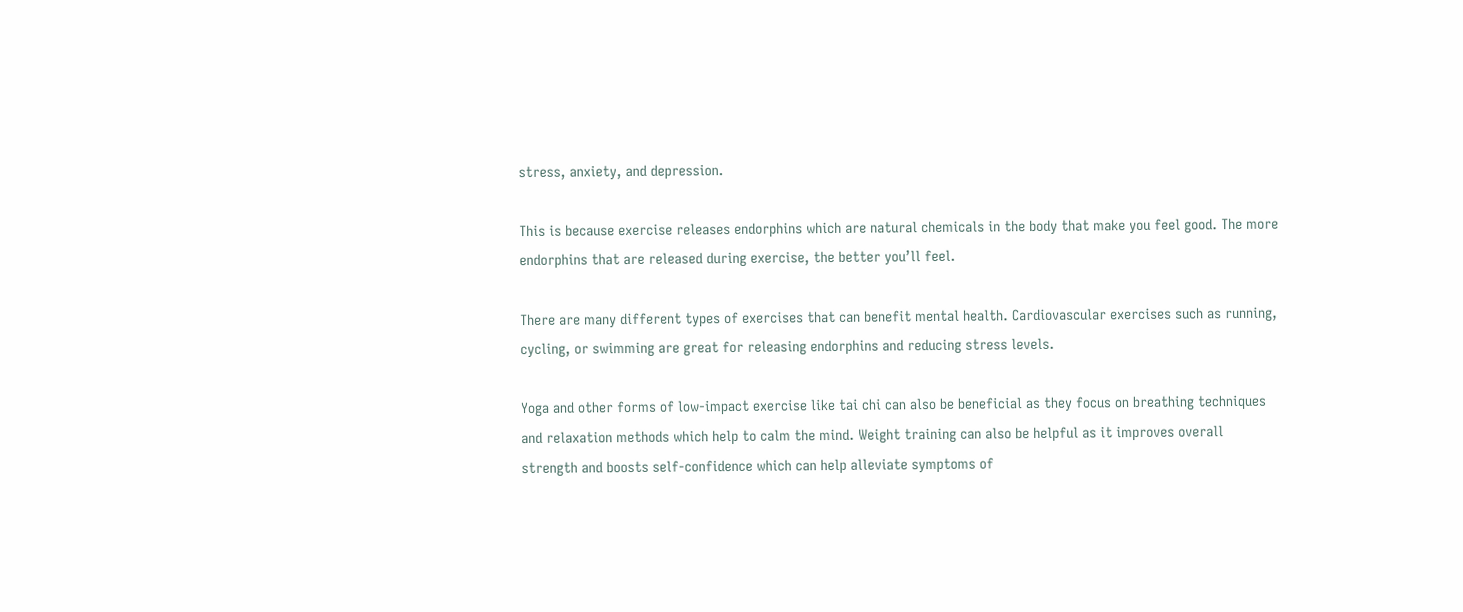stress, anxiety, and depression.

This is because exercise releases endorphins which are natural chemicals in the body that make you feel good. The more endorphins that are released during exercise, the better you’ll feel.

There are many different types of exercises that can benefit mental health. Cardiovascular exercises such as running, cycling, or swimming are great for releasing endorphins and reducing stress levels.

Yoga and other forms of low-impact exercise like tai chi can also be beneficial as they focus on breathing techniques and relaxation methods which help to calm the mind. Weight training can also be helpful as it improves overall strength and boosts self-confidence which can help alleviate symptoms of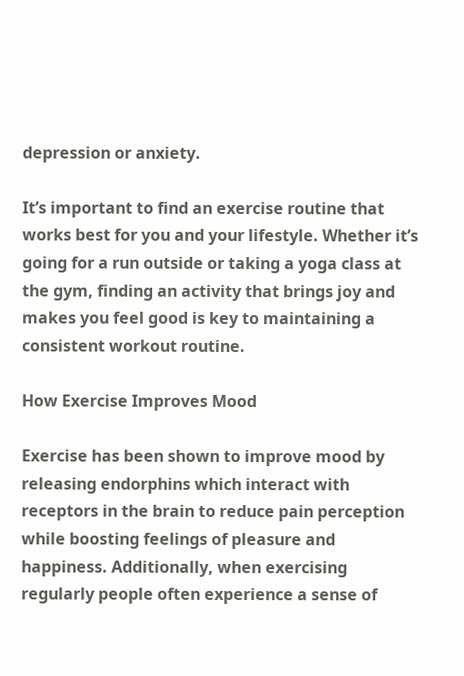depression or anxiety.

It’s important to find an exercise routine that works best for you and your lifestyle. Whether it’s going for a run outside or taking a yoga class at the gym, finding an activity that brings joy and makes you feel good is key to maintaining a consistent workout routine.

How Exercise Improves Mood

Exercise has been shown to improve mood by releasing endorphins which interact with receptors in the brain to reduce pain perception while boosting feelings of pleasure and happiness. Additionally, when exercising regularly people often experience a sense of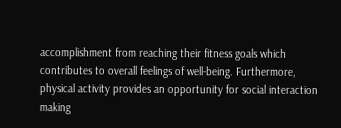accomplishment from reaching their fitness goals which contributes to overall feelings of well-being. Furthermore, physical activity provides an opportunity for social interaction making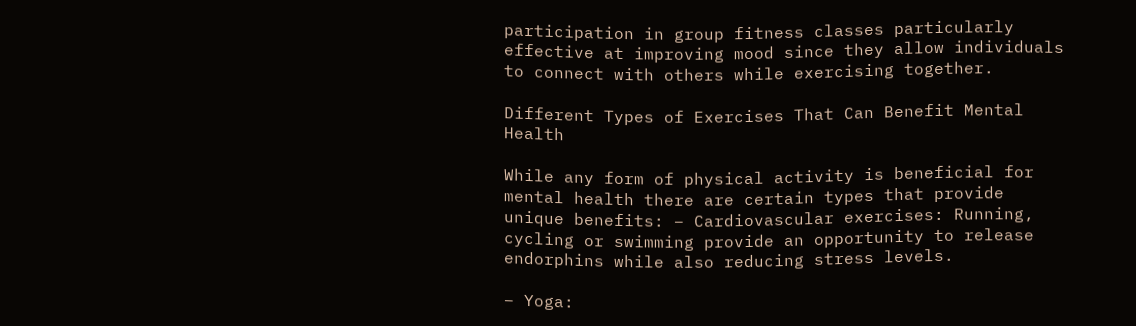participation in group fitness classes particularly effective at improving mood since they allow individuals to connect with others while exercising together.

Different Types of Exercises That Can Benefit Mental Health

While any form of physical activity is beneficial for mental health there are certain types that provide unique benefits: – Cardiovascular exercises: Running, cycling or swimming provide an opportunity to release endorphins while also reducing stress levels.

– Yoga: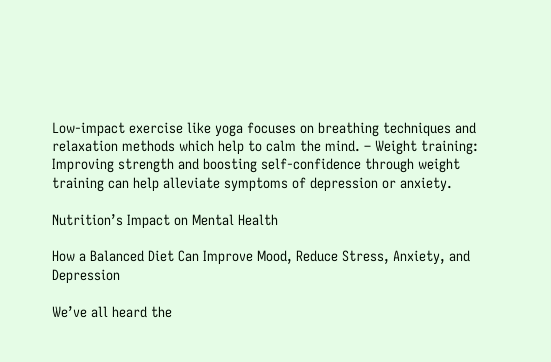Low-impact exercise like yoga focuses on breathing techniques and relaxation methods which help to calm the mind. – Weight training: Improving strength and boosting self-confidence through weight training can help alleviate symptoms of depression or anxiety.

Nutrition’s Impact on Mental Health

How a Balanced Diet Can Improve Mood, Reduce Stress, Anxiety, and Depression

We’ve all heard the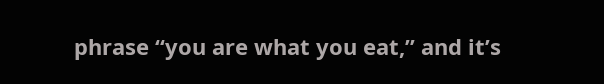phrase “you are what you eat,” and it’s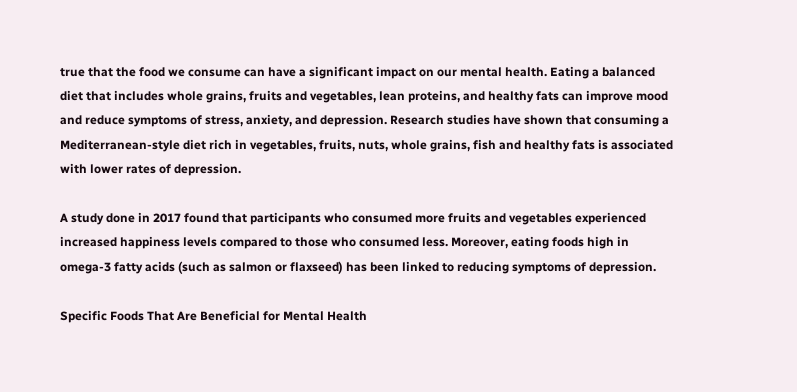true that the food we consume can have a significant impact on our mental health. Eating a balanced diet that includes whole grains, fruits and vegetables, lean proteins, and healthy fats can improve mood and reduce symptoms of stress, anxiety, and depression. Research studies have shown that consuming a Mediterranean-style diet rich in vegetables, fruits, nuts, whole grains, fish and healthy fats is associated with lower rates of depression.

A study done in 2017 found that participants who consumed more fruits and vegetables experienced increased happiness levels compared to those who consumed less. Moreover, eating foods high in omega-3 fatty acids (such as salmon or flaxseed) has been linked to reducing symptoms of depression.

Specific Foods That Are Beneficial for Mental Health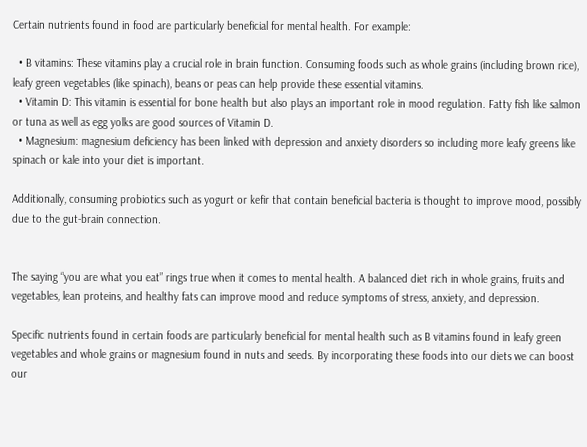Certain nutrients found in food are particularly beneficial for mental health. For example:

  • B vitamins: These vitamins play a crucial role in brain function. Consuming foods such as whole grains (including brown rice), leafy green vegetables (like spinach), beans or peas can help provide these essential vitamins.
  • Vitamin D: This vitamin is essential for bone health but also plays an important role in mood regulation. Fatty fish like salmon or tuna as well as egg yolks are good sources of Vitamin D.
  • Magnesium: magnesium deficiency has been linked with depression and anxiety disorders so including more leafy greens like spinach or kale into your diet is important.

Additionally, consuming probiotics such as yogurt or kefir that contain beneficial bacteria is thought to improve mood, possibly due to the gut-brain connection.


The saying “you are what you eat” rings true when it comes to mental health. A balanced diet rich in whole grains, fruits and vegetables, lean proteins, and healthy fats can improve mood and reduce symptoms of stress, anxiety, and depression.

Specific nutrients found in certain foods are particularly beneficial for mental health such as B vitamins found in leafy green vegetables and whole grains or magnesium found in nuts and seeds. By incorporating these foods into our diets we can boost our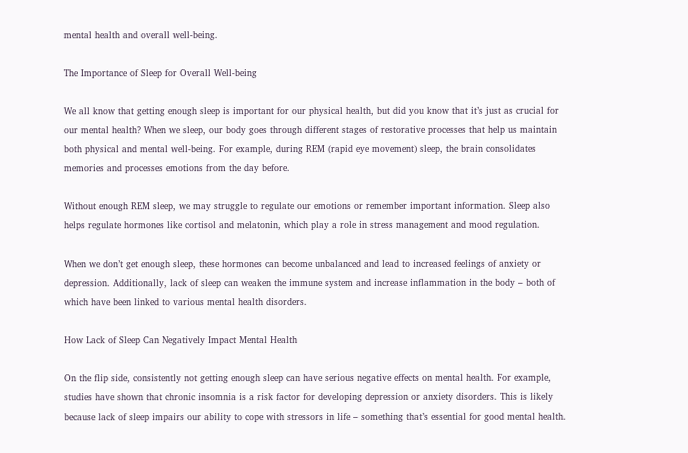mental health and overall well-being.

The Importance of Sleep for Overall Well-being

We all know that getting enough sleep is important for our physical health, but did you know that it’s just as crucial for our mental health? When we sleep, our body goes through different stages of restorative processes that help us maintain both physical and mental well-being. For example, during REM (rapid eye movement) sleep, the brain consolidates memories and processes emotions from the day before.

Without enough REM sleep, we may struggle to regulate our emotions or remember important information. Sleep also helps regulate hormones like cortisol and melatonin, which play a role in stress management and mood regulation.

When we don’t get enough sleep, these hormones can become unbalanced and lead to increased feelings of anxiety or depression. Additionally, lack of sleep can weaken the immune system and increase inflammation in the body – both of which have been linked to various mental health disorders.

How Lack of Sleep Can Negatively Impact Mental Health

On the flip side, consistently not getting enough sleep can have serious negative effects on mental health. For example, studies have shown that chronic insomnia is a risk factor for developing depression or anxiety disorders. This is likely because lack of sleep impairs our ability to cope with stressors in life – something that’s essential for good mental health.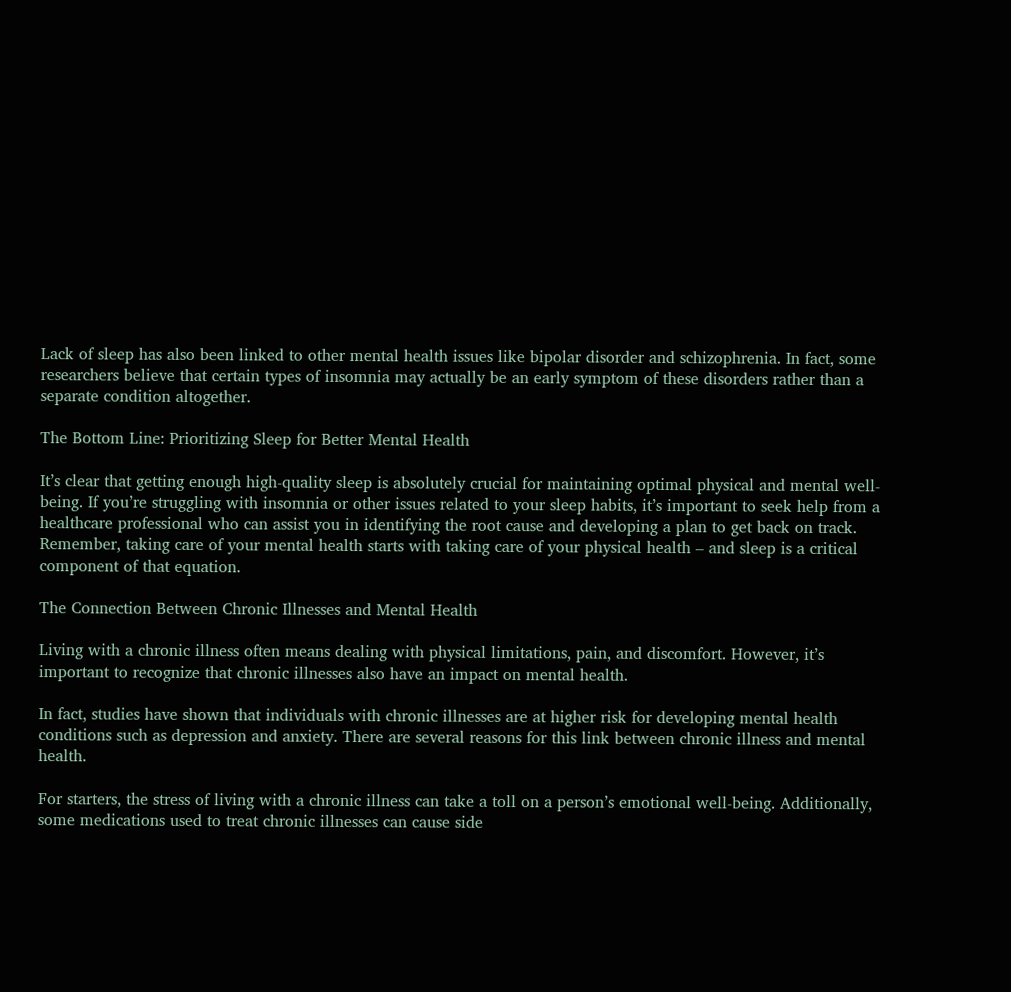Lack of sleep has also been linked to other mental health issues like bipolar disorder and schizophrenia. In fact, some researchers believe that certain types of insomnia may actually be an early symptom of these disorders rather than a separate condition altogether.

The Bottom Line: Prioritizing Sleep for Better Mental Health

It’s clear that getting enough high-quality sleep is absolutely crucial for maintaining optimal physical and mental well-being. If you’re struggling with insomnia or other issues related to your sleep habits, it’s important to seek help from a healthcare professional who can assist you in identifying the root cause and developing a plan to get back on track. Remember, taking care of your mental health starts with taking care of your physical health – and sleep is a critical component of that equation.

The Connection Between Chronic Illnesses and Mental Health

Living with a chronic illness often means dealing with physical limitations, pain, and discomfort. However, it’s important to recognize that chronic illnesses also have an impact on mental health.

In fact, studies have shown that individuals with chronic illnesses are at higher risk for developing mental health conditions such as depression and anxiety. There are several reasons for this link between chronic illness and mental health.

For starters, the stress of living with a chronic illness can take a toll on a person’s emotional well-being. Additionally, some medications used to treat chronic illnesses can cause side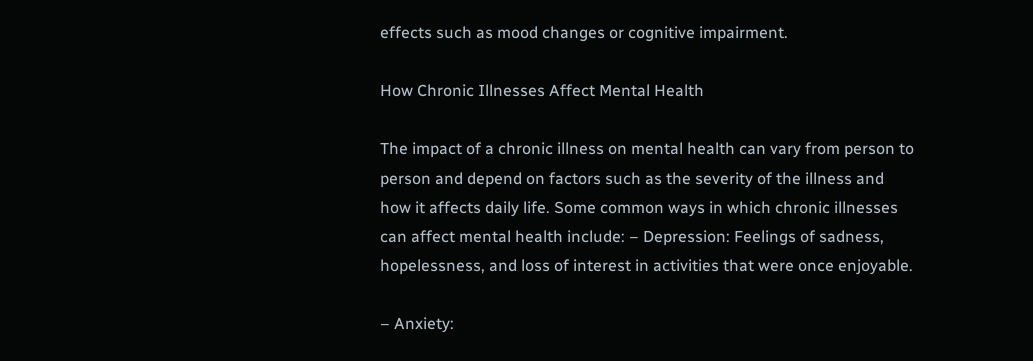effects such as mood changes or cognitive impairment.

How Chronic Illnesses Affect Mental Health

The impact of a chronic illness on mental health can vary from person to person and depend on factors such as the severity of the illness and how it affects daily life. Some common ways in which chronic illnesses can affect mental health include: – Depression: Feelings of sadness, hopelessness, and loss of interest in activities that were once enjoyable.

– Anxiety: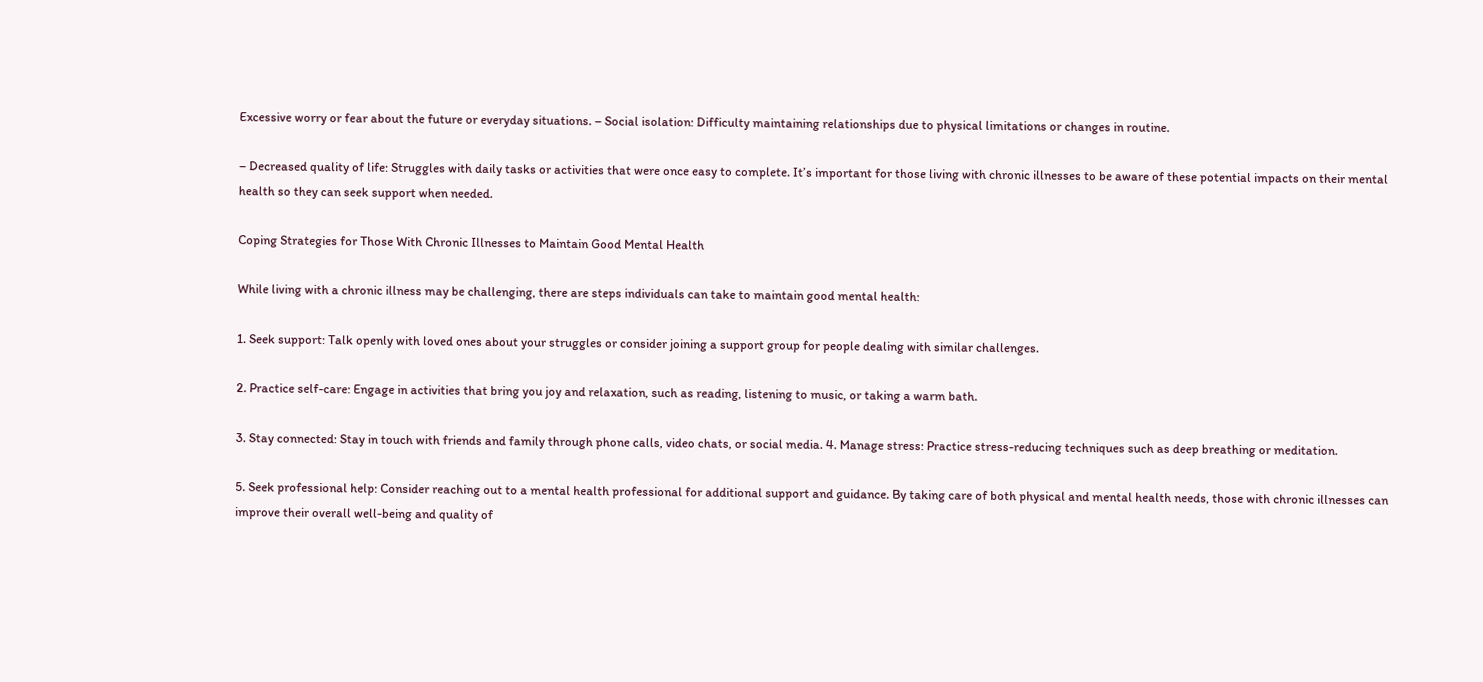Excessive worry or fear about the future or everyday situations. – Social isolation: Difficulty maintaining relationships due to physical limitations or changes in routine.

– Decreased quality of life: Struggles with daily tasks or activities that were once easy to complete. It’s important for those living with chronic illnesses to be aware of these potential impacts on their mental health so they can seek support when needed.

Coping Strategies for Those With Chronic Illnesses to Maintain Good Mental Health

While living with a chronic illness may be challenging, there are steps individuals can take to maintain good mental health:

1. Seek support: Talk openly with loved ones about your struggles or consider joining a support group for people dealing with similar challenges.

2. Practice self-care: Engage in activities that bring you joy and relaxation, such as reading, listening to music, or taking a warm bath.

3. Stay connected: Stay in touch with friends and family through phone calls, video chats, or social media. 4. Manage stress: Practice stress-reducing techniques such as deep breathing or meditation.

5. Seek professional help: Consider reaching out to a mental health professional for additional support and guidance. By taking care of both physical and mental health needs, those with chronic illnesses can improve their overall well-being and quality of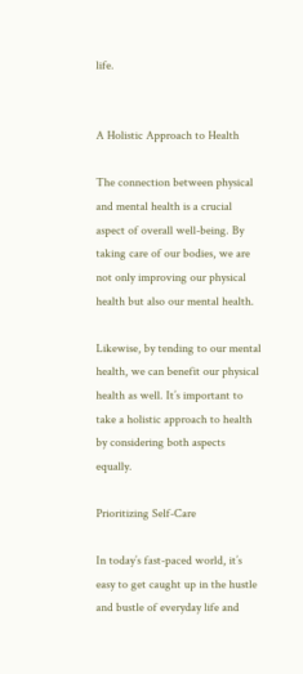life.


A Holistic Approach to Health

The connection between physical and mental health is a crucial aspect of overall well-being. By taking care of our bodies, we are not only improving our physical health but also our mental health.

Likewise, by tending to our mental health, we can benefit our physical health as well. It’s important to take a holistic approach to health by considering both aspects equally.

Prioritizing Self-Care

In today’s fast-paced world, it’s easy to get caught up in the hustle and bustle of everyday life and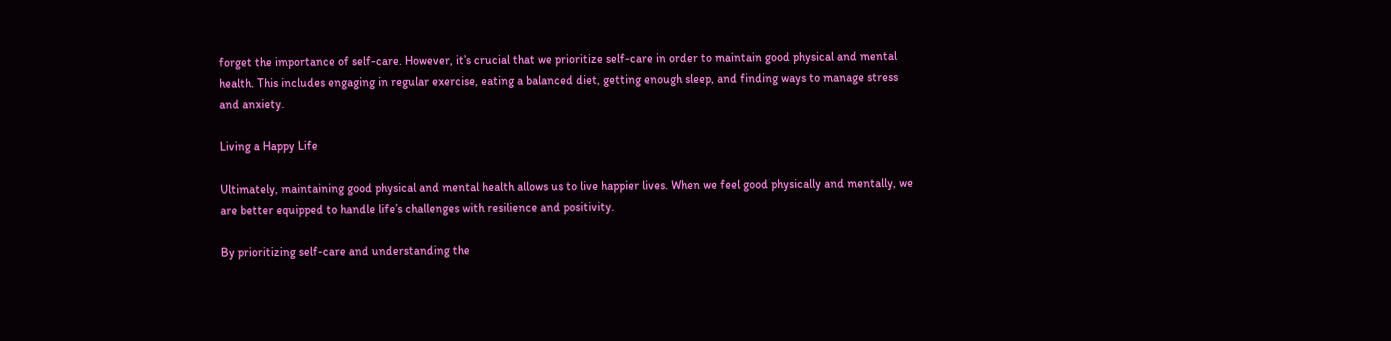forget the importance of self-care. However, it’s crucial that we prioritize self-care in order to maintain good physical and mental health. This includes engaging in regular exercise, eating a balanced diet, getting enough sleep, and finding ways to manage stress and anxiety.

Living a Happy Life

Ultimately, maintaining good physical and mental health allows us to live happier lives. When we feel good physically and mentally, we are better equipped to handle life’s challenges with resilience and positivity.

By prioritizing self-care and understanding the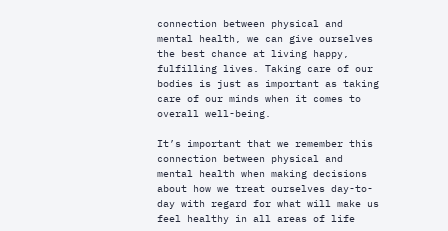connection between physical and mental health, we can give ourselves the best chance at living happy, fulfilling lives. Taking care of our bodies is just as important as taking care of our minds when it comes to overall well-being.

It’s important that we remember this connection between physical and mental health when making decisions about how we treat ourselves day-to-day with regard for what will make us feel healthy in all areas of life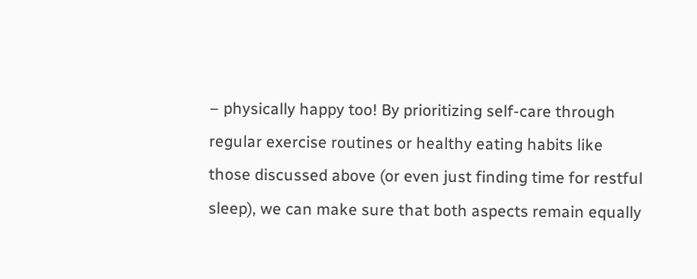– physically happy too! By prioritizing self-care through regular exercise routines or healthy eating habits like those discussed above (or even just finding time for restful sleep), we can make sure that both aspects remain equally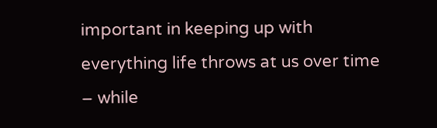important in keeping up with everything life throws at us over time – while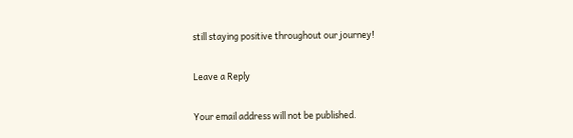still staying positive throughout our journey!

Leave a Reply

Your email address will not be published.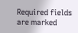Required fields are marked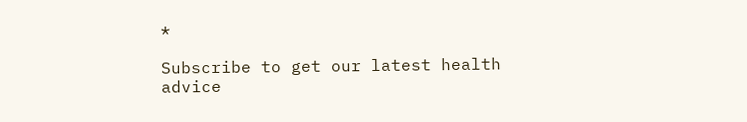*

Subscribe to get our latest health advice